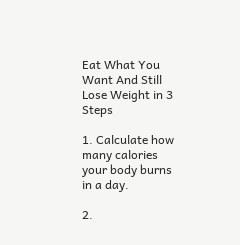Eat What You Want And Still Lose Weight in 3 Steps

1. Calculate how many calories your body burns in a day.

2.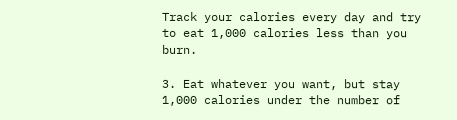Track your calories every day and try to eat 1,000 calories less than you burn.

3. Eat whatever you want, but stay 1,000 calories under the number of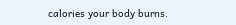calories your body burns.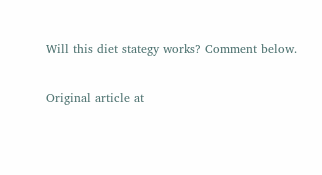Will this diet stategy works? Comment below.

Original article at